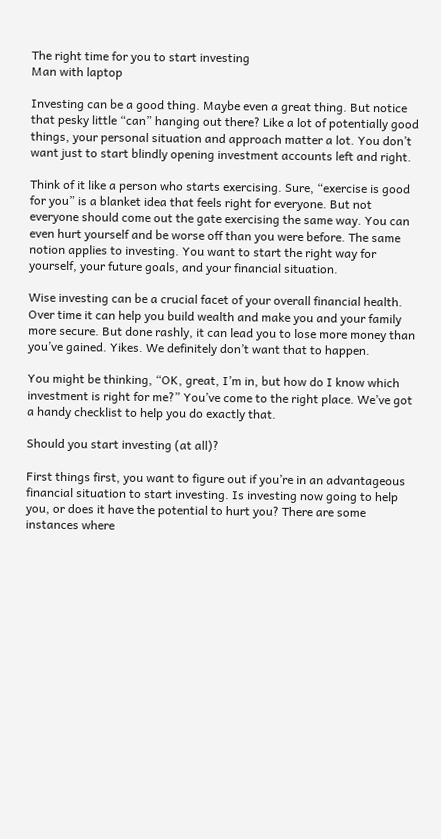The right time for you to start investing
Man with laptop

Investing can be a good thing. Maybe even a great thing. But notice that pesky little “can” hanging out there? Like a lot of potentially good things, your personal situation and approach matter a lot. You don’t want just to start blindly opening investment accounts left and right.

Think of it like a person who starts exercising. Sure, “exercise is good for you” is a blanket idea that feels right for everyone. But not everyone should come out the gate exercising the same way. You can even hurt yourself and be worse off than you were before. The same notion applies to investing. You want to start the right way for yourself, your future goals, and your financial situation.

Wise investing can be a crucial facet of your overall financial health. Over time it can help you build wealth and make you and your family more secure. But done rashly, it can lead you to lose more money than you’ve gained. Yikes. We definitely don’t want that to happen.

You might be thinking, “OK, great, I’m in, but how do I know which investment is right for me?” You’ve come to the right place. We’ve got a handy checklist to help you do exactly that.

Should you start investing (at all)?

First things first, you want to figure out if you’re in an advantageous financial situation to start investing. Is investing now going to help you, or does it have the potential to hurt you? There are some instances where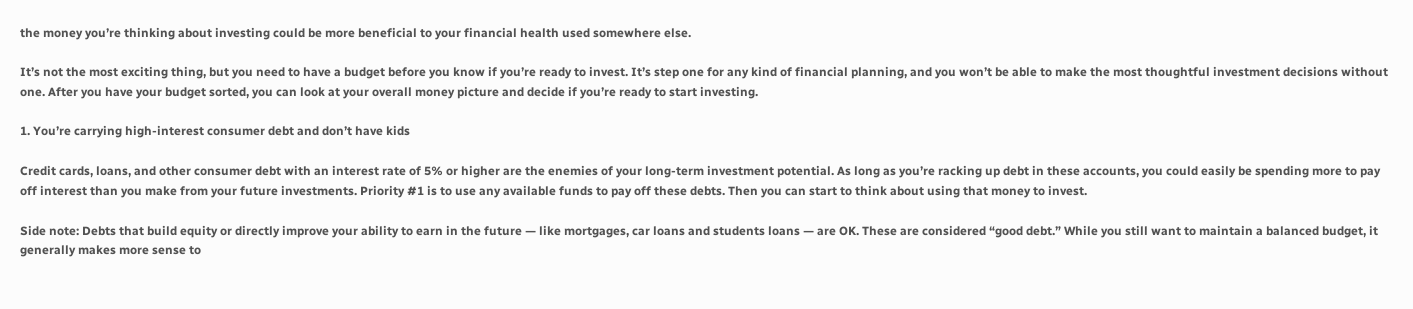the money you’re thinking about investing could be more beneficial to your financial health used somewhere else.

It’s not the most exciting thing, but you need to have a budget before you know if you’re ready to invest. It’s step one for any kind of financial planning, and you won’t be able to make the most thoughtful investment decisions without one. After you have your budget sorted, you can look at your overall money picture and decide if you’re ready to start investing.

1. You’re carrying high-interest consumer debt and don’t have kids

Credit cards, loans, and other consumer debt with an interest rate of 5% or higher are the enemies of your long-term investment potential. As long as you’re racking up debt in these accounts, you could easily be spending more to pay off interest than you make from your future investments. Priority #1 is to use any available funds to pay off these debts. Then you can start to think about using that money to invest.

Side note: Debts that build equity or directly improve your ability to earn in the future — like mortgages, car loans and students loans — are OK. These are considered “good debt.” While you still want to maintain a balanced budget, it generally makes more sense to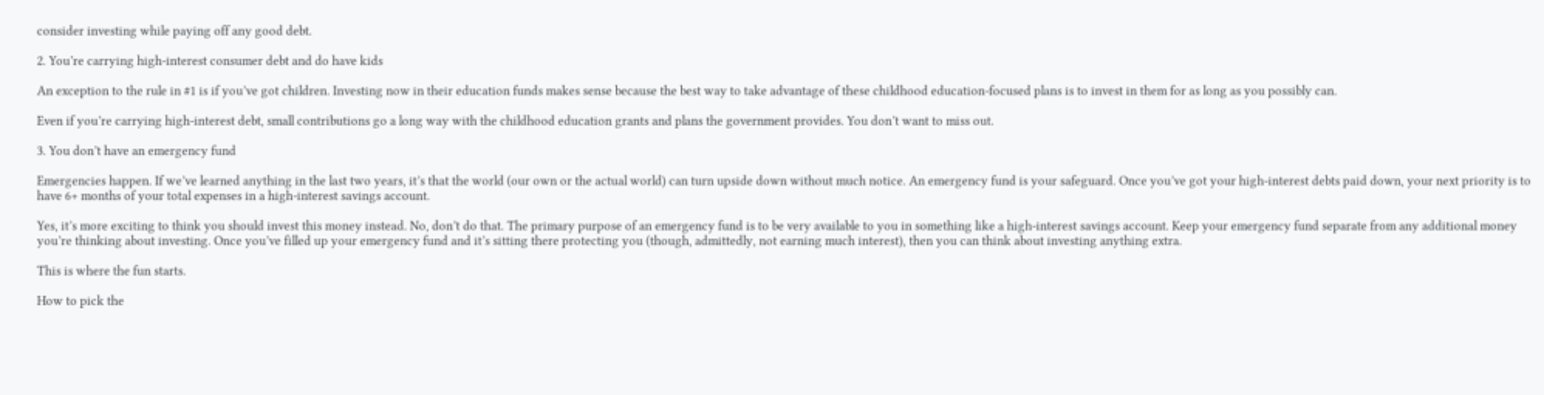consider investing while paying off any good debt.

2. You’re carrying high-interest consumer debt and do have kids

An exception to the rule in #1 is if you’ve got children. Investing now in their education funds makes sense because the best way to take advantage of these childhood education-focused plans is to invest in them for as long as you possibly can.

Even if you’re carrying high-interest debt, small contributions go a long way with the childhood education grants and plans the government provides. You don’t want to miss out.

3. You don’t have an emergency fund

Emergencies happen. If we’ve learned anything in the last two years, it’s that the world (our own or the actual world) can turn upside down without much notice. An emergency fund is your safeguard. Once you’ve got your high-interest debts paid down, your next priority is to have 6+ months of your total expenses in a high-interest savings account.

Yes, it’s more exciting to think you should invest this money instead. No, don’t do that. The primary purpose of an emergency fund is to be very available to you in something like a high-interest savings account. Keep your emergency fund separate from any additional money you’re thinking about investing. Once you’ve filled up your emergency fund and it’s sitting there protecting you (though, admittedly, not earning much interest), then you can think about investing anything extra.

This is where the fun starts.

How to pick the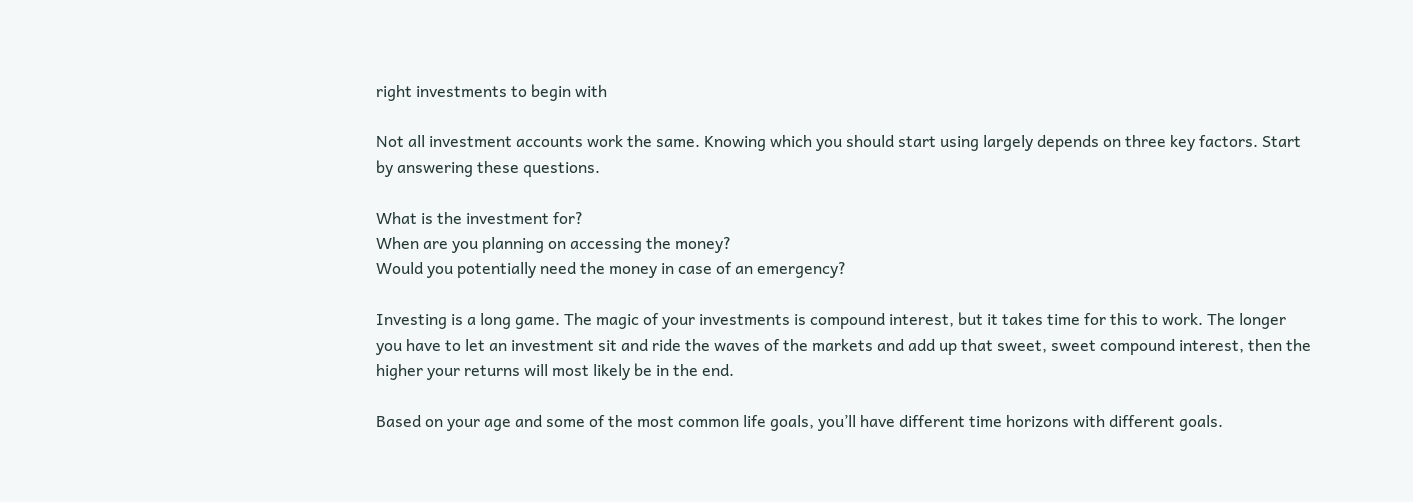right investments to begin with

Not all investment accounts work the same. Knowing which you should start using largely depends on three key factors. Start by answering these questions.

What is the investment for?
When are you planning on accessing the money?
Would you potentially need the money in case of an emergency?

Investing is a long game. The magic of your investments is compound interest, but it takes time for this to work. The longer you have to let an investment sit and ride the waves of the markets and add up that sweet, sweet compound interest, then the higher your returns will most likely be in the end.

Based on your age and some of the most common life goals, you’ll have different time horizons with different goals.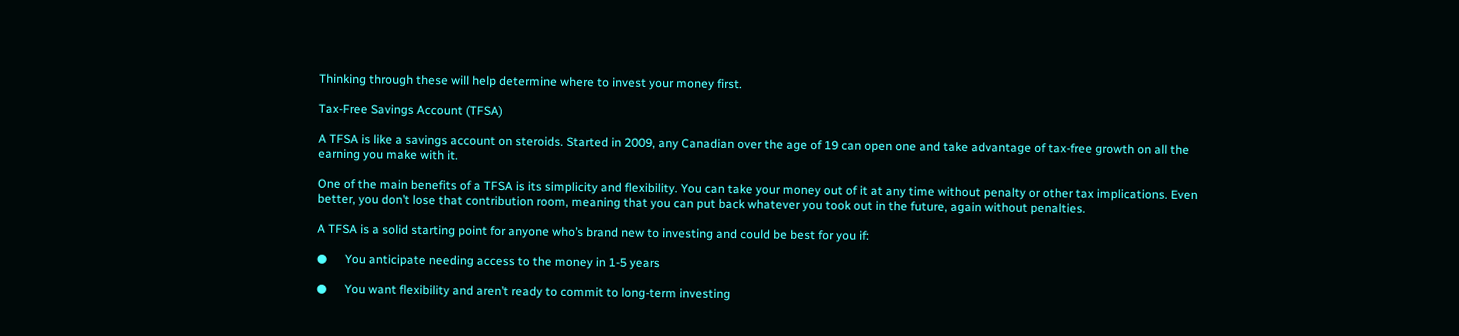Thinking through these will help determine where to invest your money first.

Tax-Free Savings Account (TFSA)

A TFSA is like a savings account on steroids. Started in 2009, any Canadian over the age of 19 can open one and take advantage of tax-free growth on all the earning you make with it.

One of the main benefits of a TFSA is its simplicity and flexibility. You can take your money out of it at any time without penalty or other tax implications. Even better, you don’t lose that contribution room, meaning that you can put back whatever you took out in the future, again without penalties.

A TFSA is a solid starting point for anyone who’s brand new to investing and could be best for you if:

●      You anticipate needing access to the money in 1-5 years

●      You want flexibility and aren’t ready to commit to long-term investing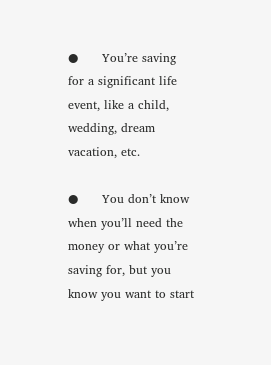●      You’re saving for a significant life event, like a child, wedding, dream vacation, etc.

●      You don’t know when you’ll need the money or what you’re saving for, but you know you want to start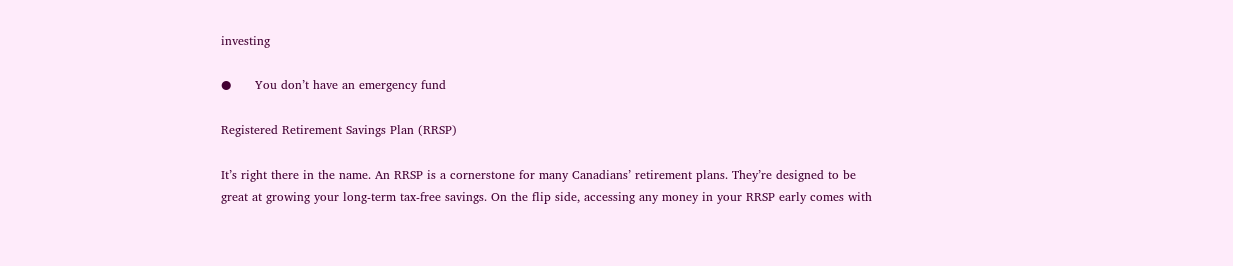investing

●      You don’t have an emergency fund

Registered Retirement Savings Plan (RRSP)

It’s right there in the name. An RRSP is a cornerstone for many Canadians’ retirement plans. They’re designed to be great at growing your long-term tax-free savings. On the flip side, accessing any money in your RRSP early comes with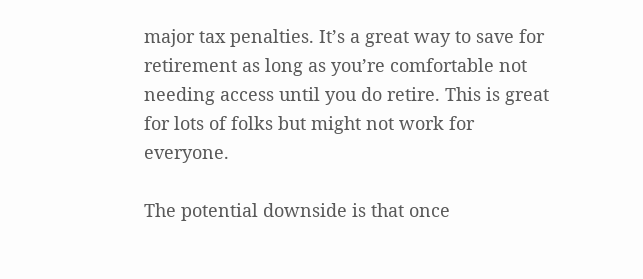major tax penalties. It’s a great way to save for retirement as long as you’re comfortable not needing access until you do retire. This is great for lots of folks but might not work for everyone.

The potential downside is that once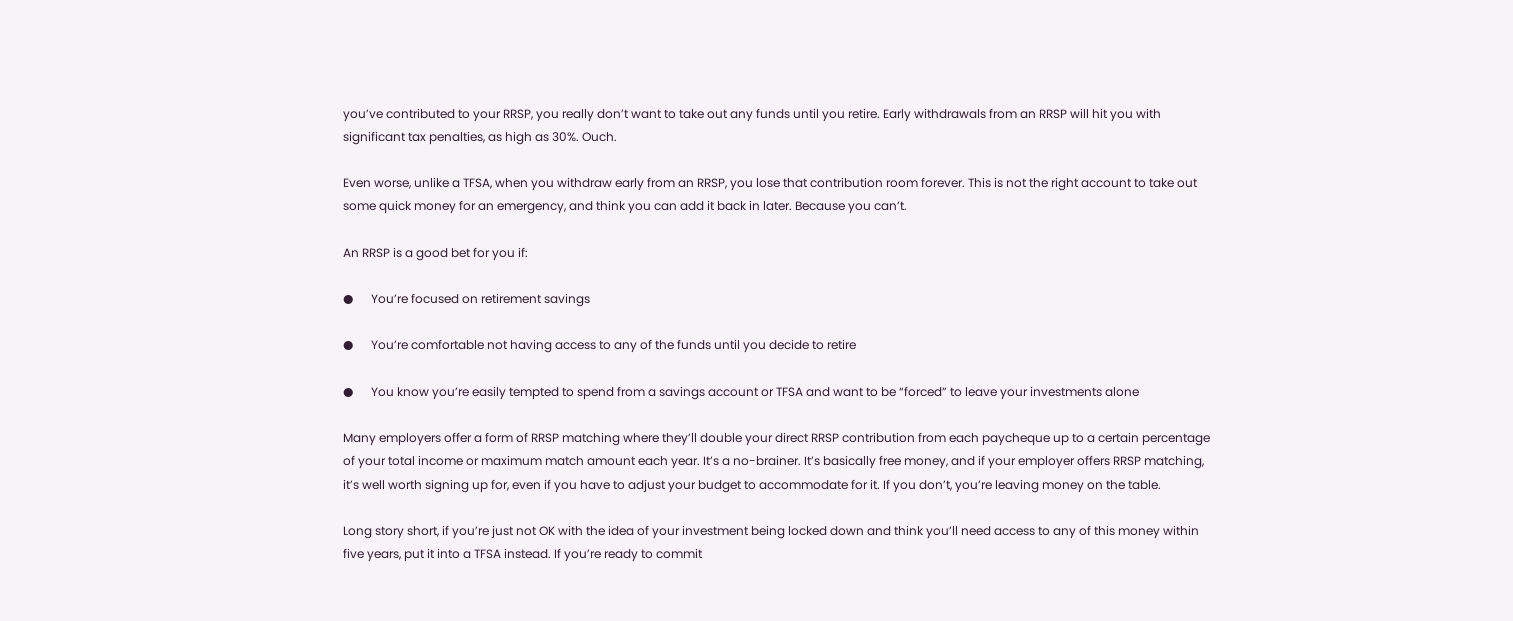you’ve contributed to your RRSP, you really don’t want to take out any funds until you retire. Early withdrawals from an RRSP will hit you with significant tax penalties, as high as 30%. Ouch.

Even worse, unlike a TFSA, when you withdraw early from an RRSP, you lose that contribution room forever. This is not the right account to take out some quick money for an emergency, and think you can add it back in later. Because you can’t.

An RRSP is a good bet for you if:

●      You’re focused on retirement savings

●      You’re comfortable not having access to any of the funds until you decide to retire

●      You know you’re easily tempted to spend from a savings account or TFSA and want to be “forced” to leave your investments alone

Many employers offer a form of RRSP matching where they’ll double your direct RRSP contribution from each paycheque up to a certain percentage of your total income or maximum match amount each year. It’s a no-brainer. It’s basically free money, and if your employer offers RRSP matching, it’s well worth signing up for, even if you have to adjust your budget to accommodate for it. If you don’t, you’re leaving money on the table.

Long story short, if you’re just not OK with the idea of your investment being locked down and think you’ll need access to any of this money within five years, put it into a TFSA instead. If you’re ready to commit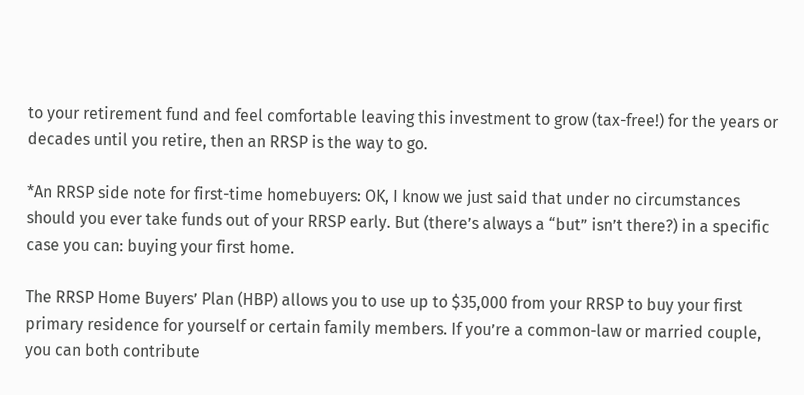to your retirement fund and feel comfortable leaving this investment to grow (tax-free!) for the years or decades until you retire, then an RRSP is the way to go.

*An RRSP side note for first-time homebuyers: OK, I know we just said that under no circumstances should you ever take funds out of your RRSP early. But (there’s always a “but” isn’t there?) in a specific case you can: buying your first home.

The RRSP Home Buyers’ Plan (HBP) allows you to use up to $35,000 from your RRSP to buy your first primary residence for yourself or certain family members. If you’re a common-law or married couple, you can both contribute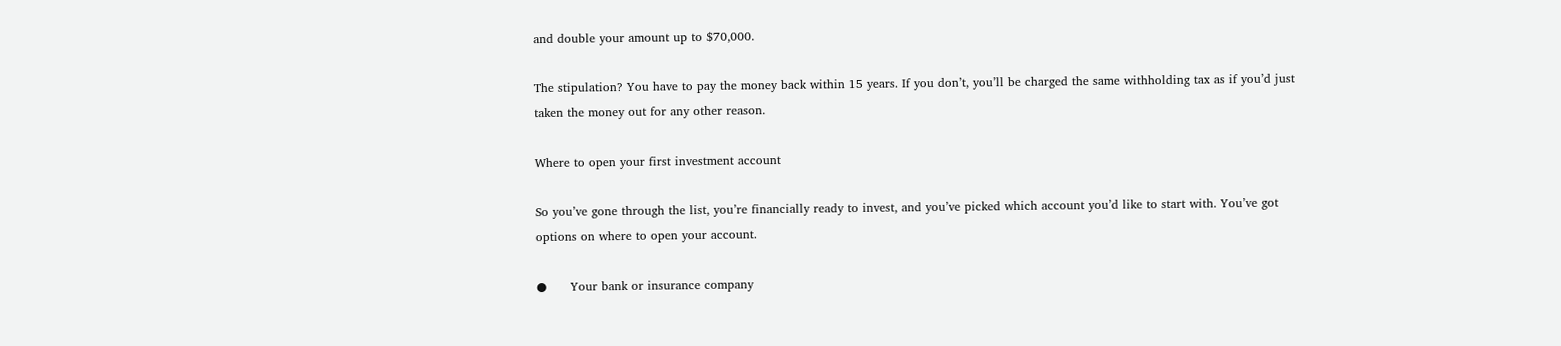and double your amount up to $70,000.

The stipulation? You have to pay the money back within 15 years. If you don’t, you’ll be charged the same withholding tax as if you’d just taken the money out for any other reason.

Where to open your first investment account

So you’ve gone through the list, you’re financially ready to invest, and you’ve picked which account you’d like to start with. You’ve got options on where to open your account.

●      Your bank or insurance company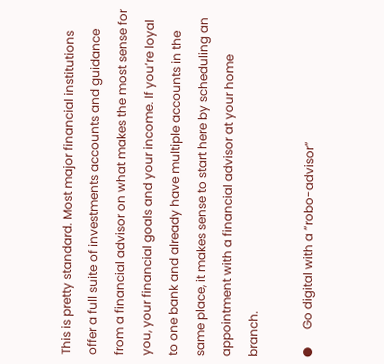This is pretty standard. Most major financial institutions offer a full suite of investments accounts and guidance from a financial advisor on what makes the most sense for you, your financial goals and your income. If you’re loyal to one bank and already have multiple accounts in the same place, it makes sense to start here by scheduling an appointment with a financial advisor at your home branch.

●      Go digital with a ”robo-advisor”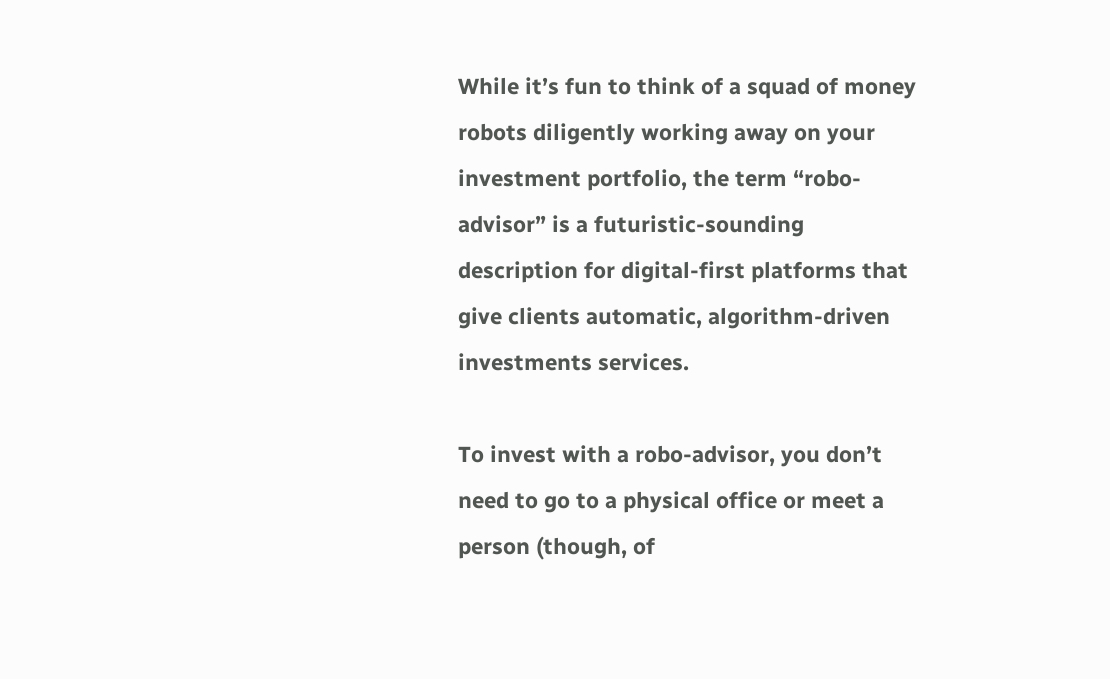While it’s fun to think of a squad of money robots diligently working away on your investment portfolio, the term “robo-advisor” is a futuristic-sounding description for digital-first platforms that give clients automatic, algorithm-driven investments services.

To invest with a robo-advisor, you don’t need to go to a physical office or meet a person (though, of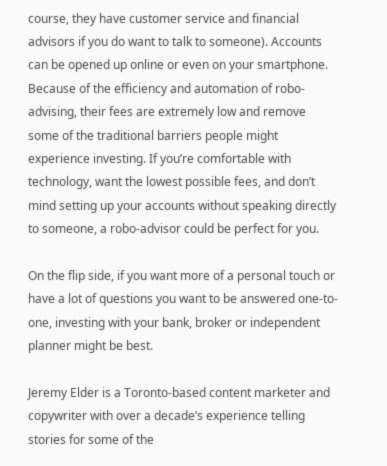course, they have customer service and financial advisors if you do want to talk to someone). Accounts can be opened up online or even on your smartphone. Because of the efficiency and automation of robo-advising, their fees are extremely low and remove some of the traditional barriers people might experience investing. If you’re comfortable with technology, want the lowest possible fees, and don’t mind setting up your accounts without speaking directly to someone, a robo-advisor could be perfect for you.

On the flip side, if you want more of a personal touch or have a lot of questions you want to be answered one-to-one, investing with your bank, broker or independent planner might be best.

Jeremy Elder is a Toronto-based content marketer and copywriter with over a decade’s experience telling stories for some of the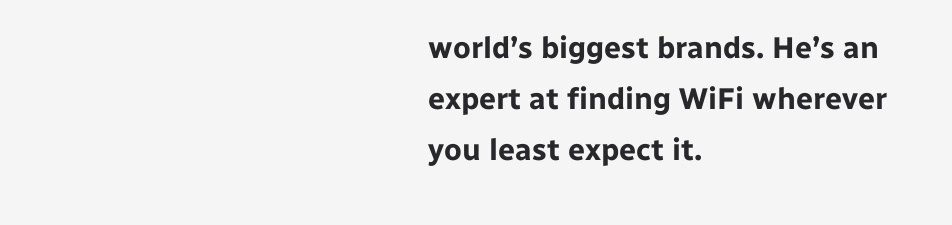world’s biggest brands. He’s an expert at finding WiFi wherever you least expect it.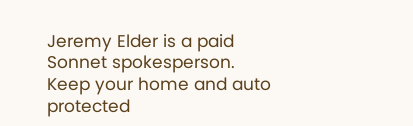Jeremy Elder is a paid Sonnet spokesperson.
Keep your home and auto protected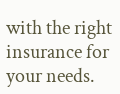with the right insurance for your needs.